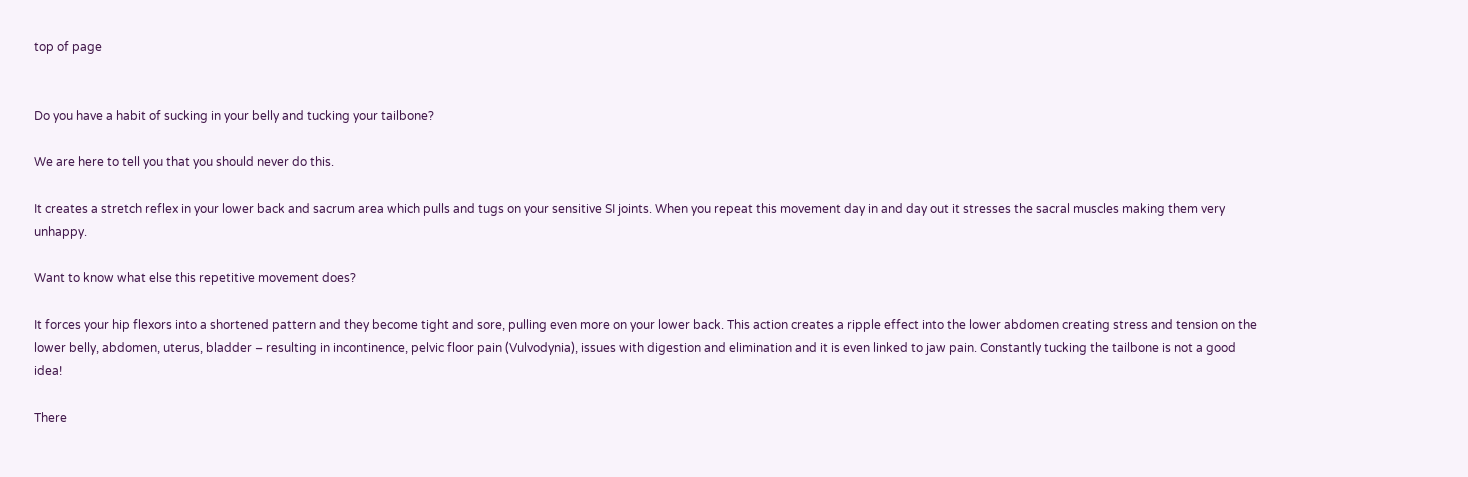top of page


Do you have a habit of sucking in your belly and tucking your tailbone?

We are here to tell you that you should never do this.

It creates a stretch reflex in your lower back and sacrum area which pulls and tugs on your sensitive SI joints. When you repeat this movement day in and day out it stresses the sacral muscles making them very unhappy.

Want to know what else this repetitive movement does?

It forces your hip flexors into a shortened pattern and they become tight and sore, pulling even more on your lower back. This action creates a ripple effect into the lower abdomen creating stress and tension on the lower belly, abdomen, uterus, bladder – resulting in incontinence, pelvic floor pain (Vulvodynia), issues with digestion and elimination and it is even linked to jaw pain. Constantly tucking the tailbone is not a good idea!

There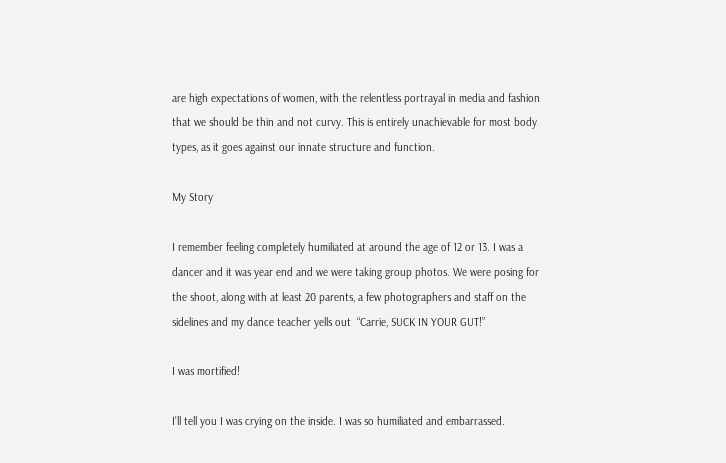are high expectations of women, with the relentless portrayal in media and fashion that we should be thin and not curvy. This is entirely unachievable for most body types, as it goes against our innate structure and function.

My Story

I remember feeling completely humiliated at around the age of 12 or 13. I was a dancer and it was year end and we were taking group photos. We were posing for the shoot, along with at least 20 parents, a few photographers and staff on the sidelines and my dance teacher yells out  “Carrie, SUCK IN YOUR GUT!”

I was mortified!

I’ll tell you I was crying on the inside. I was so humiliated and embarrassed.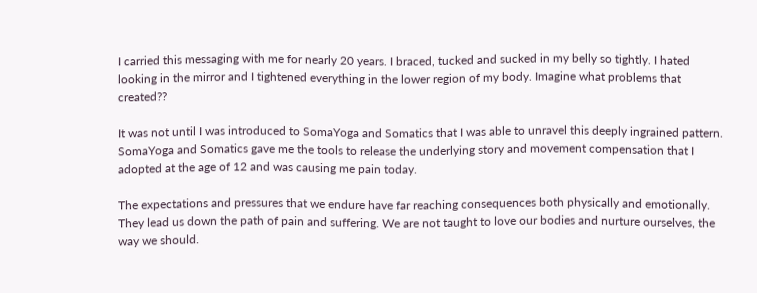I carried this messaging with me for nearly 20 years. I braced, tucked and sucked in my belly so tightly. I hated looking in the mirror and I tightened everything in the lower region of my body. Imagine what problems that created??

It was not until I was introduced to SomaYoga and Somatics that I was able to unravel this deeply ingrained pattern. SomaYoga and Somatics gave me the tools to release the underlying story and movement compensation that I adopted at the age of 12 and was causing me pain today.

The expectations and pressures that we endure have far reaching consequences both physically and emotionally. They lead us down the path of pain and suffering. We are not taught to love our bodies and nurture ourselves, the way we should.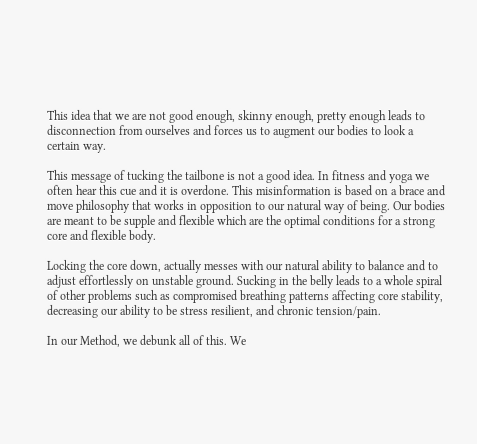This idea that we are not good enough, skinny enough, pretty enough leads to disconnection from ourselves and forces us to augment our bodies to look a certain way.

This message of tucking the tailbone is not a good idea. In fitness and yoga we often hear this cue and it is overdone. This misinformation is based on a brace and move philosophy that works in opposition to our natural way of being. Our bodies are meant to be supple and flexible which are the optimal conditions for a strong core and flexible body.

Locking the core down, actually messes with our natural ability to balance and to adjust effortlessly on unstable ground. Sucking in the belly leads to a whole spiral of other problems such as compromised breathing patterns affecting core stability, decreasing our ability to be stress resilient, and chronic tension/pain.

In our Method, we debunk all of this. We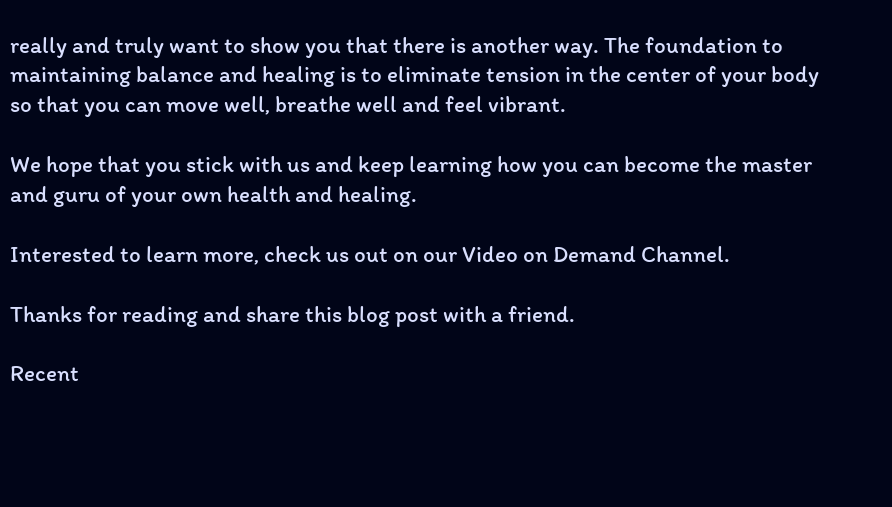really and truly want to show you that there is another way. The foundation to maintaining balance and healing is to eliminate tension in the center of your body so that you can move well, breathe well and feel vibrant.

We hope that you stick with us and keep learning how you can become the master and guru of your own health and healing.

Interested to learn more, check us out on our Video on Demand Channel.

Thanks for reading and share this blog post with a friend.

Recent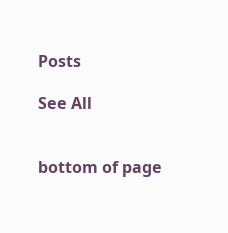Posts

See All


bottom of page